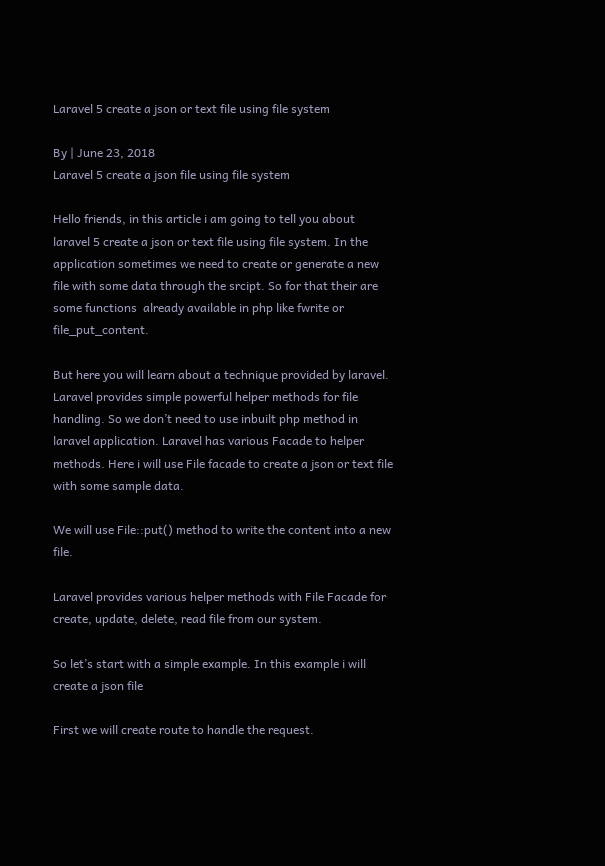Laravel 5 create a json or text file using file system

By | June 23, 2018
Laravel 5 create a json file using file system

Hello friends, in this article i am going to tell you about laravel 5 create a json or text file using file system. In the application sometimes we need to create or generate a new file with some data through the srcipt. So for that their are some functions  already available in php like fwrite or file_put_content.

But here you will learn about a technique provided by laravel. Laravel provides simple powerful helper methods for file handling. So we don’t need to use inbuilt php method in laravel application. Laravel has various Facade to helper methods. Here i will use File facade to create a json or text file with some sample data.

We will use File::put() method to write the content into a new file.

Laravel provides various helper methods with File Facade for create, update, delete, read file from our system.

So let’s start with a simple example. In this example i will create a json file

First we will create route to handle the request.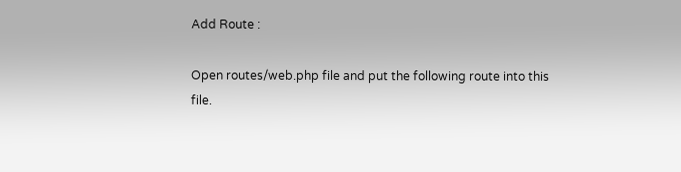Add Route :

Open routes/web.php file and put the following route into this file.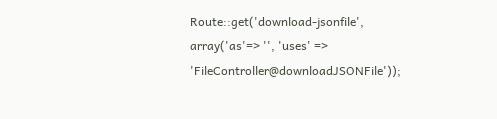Route::get('download-jsonfile', array('as'=> '', 'uses' => 'FileController@downloadJSONFile'));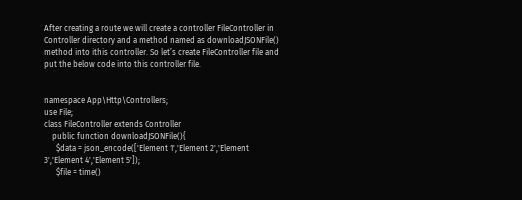After creating a route we will create a controller FileController in Controller directory and a method named as downloadJSONFile() method into ithis controller. So let’s create FileController file and put the below code into this controller file.


namespace App\Http\Controllers;
use File;
class FileController extends Controller
    public function downloadJSONFile(){
      $data = json_encode(['Element 1','Element 2','Element 3','Element 4','Element 5']);
      $file = time()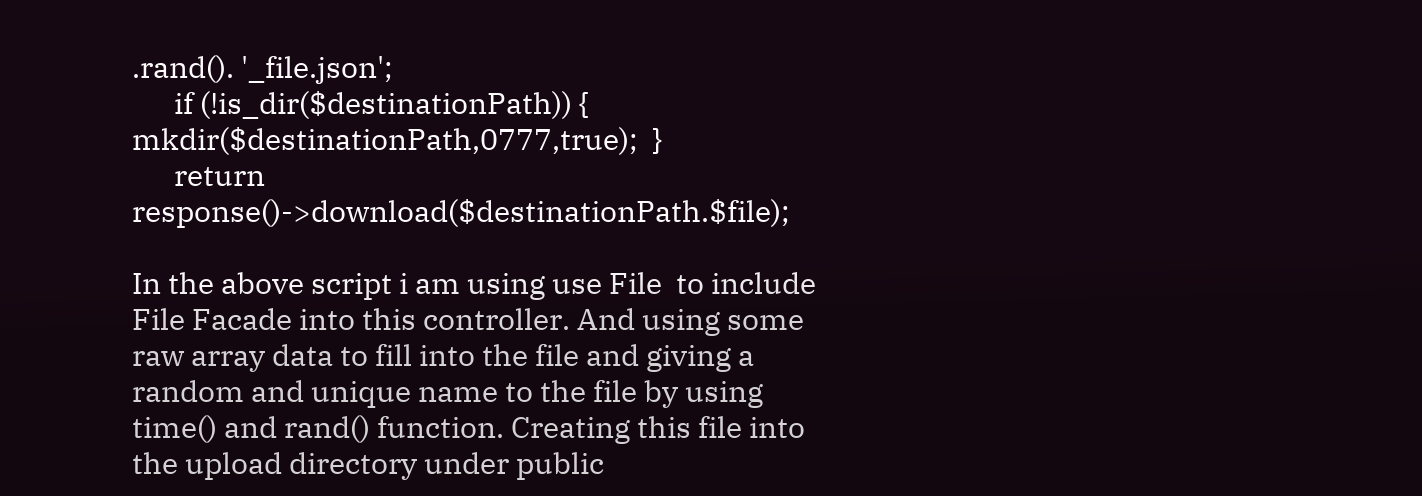.rand(). '_file.json';
      if (!is_dir($destinationPath)) {  mkdir($destinationPath,0777,true);  }
      return response()->download($destinationPath.$file);

In the above script i am using use File  to include File Facade into this controller. And using some raw array data to fill into the file and giving a random and unique name to the file by using time() and rand() function. Creating this file into the upload directory under public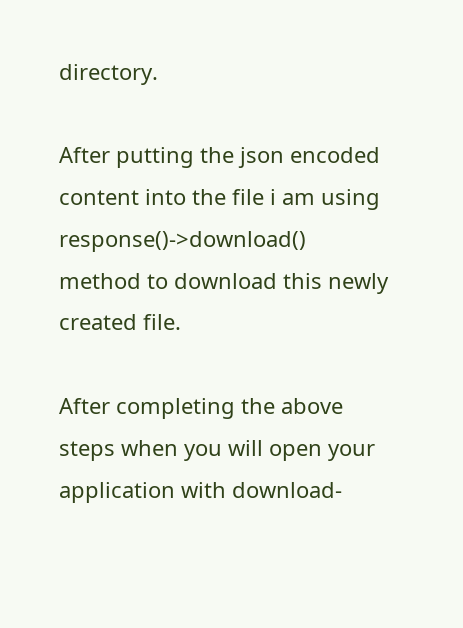directory.

After putting the json encoded content into the file i am using response()->download() method to download this newly created file.

After completing the above steps when you will open your application with download-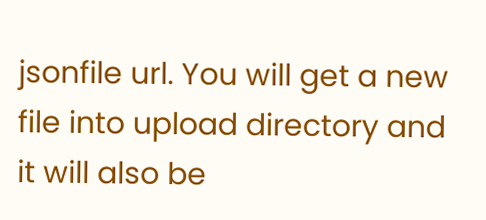jsonfile url. You will get a new file into upload directory and it will also be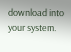download into your system.